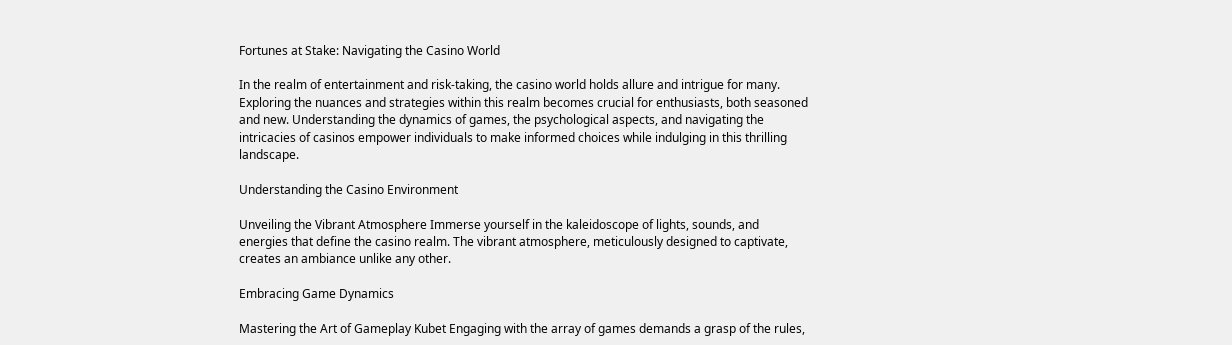Fortunes at Stake: Navigating the Casino World

In the realm of entertainment and risk-taking, the casino world holds allure and intrigue for many. Exploring the nuances and strategies within this realm becomes crucial for enthusiasts, both seasoned and new. Understanding the dynamics of games, the psychological aspects, and navigating the intricacies of casinos empower individuals to make informed choices while indulging in this thrilling landscape.

Understanding the Casino Environment

Unveiling the Vibrant Atmosphere Immerse yourself in the kaleidoscope of lights, sounds, and energies that define the casino realm. The vibrant atmosphere, meticulously designed to captivate, creates an ambiance unlike any other.

Embracing Game Dynamics

Mastering the Art of Gameplay Kubet Engaging with the array of games demands a grasp of the rules,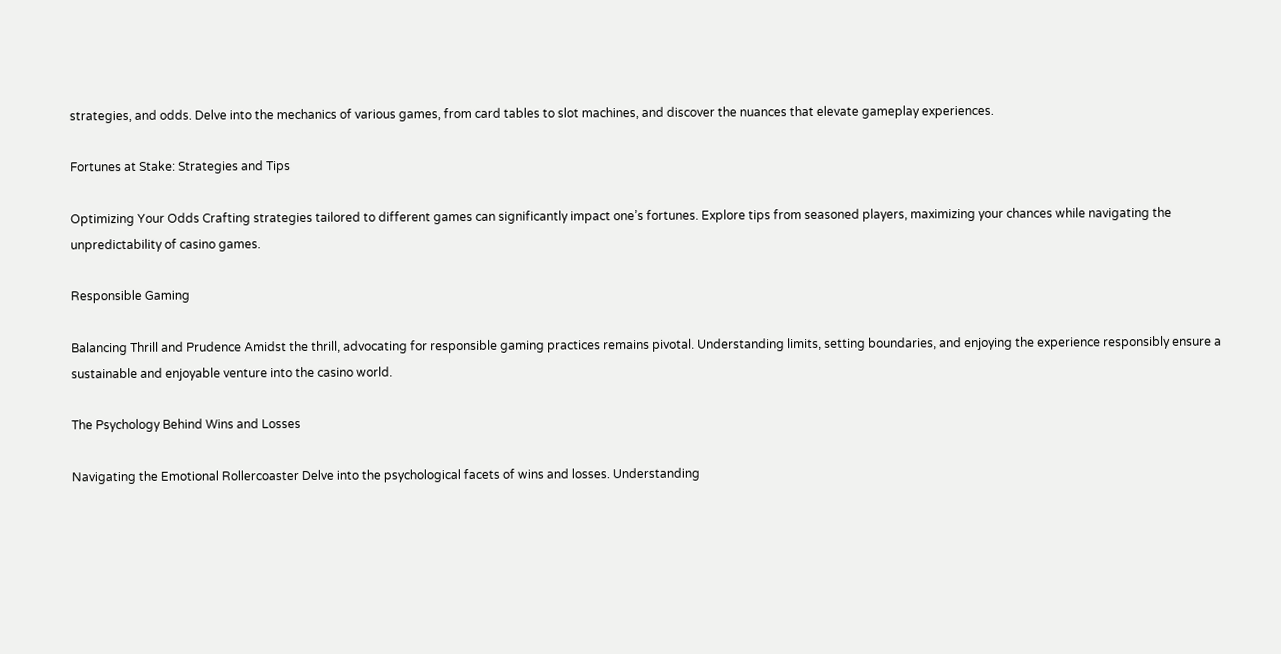strategies, and odds. Delve into the mechanics of various games, from card tables to slot machines, and discover the nuances that elevate gameplay experiences.

Fortunes at Stake: Strategies and Tips

Optimizing Your Odds Crafting strategies tailored to different games can significantly impact one’s fortunes. Explore tips from seasoned players, maximizing your chances while navigating the unpredictability of casino games.

Responsible Gaming

Balancing Thrill and Prudence Amidst the thrill, advocating for responsible gaming practices remains pivotal. Understanding limits, setting boundaries, and enjoying the experience responsibly ensure a sustainable and enjoyable venture into the casino world.

The Psychology Behind Wins and Losses

Navigating the Emotional Rollercoaster Delve into the psychological facets of wins and losses. Understanding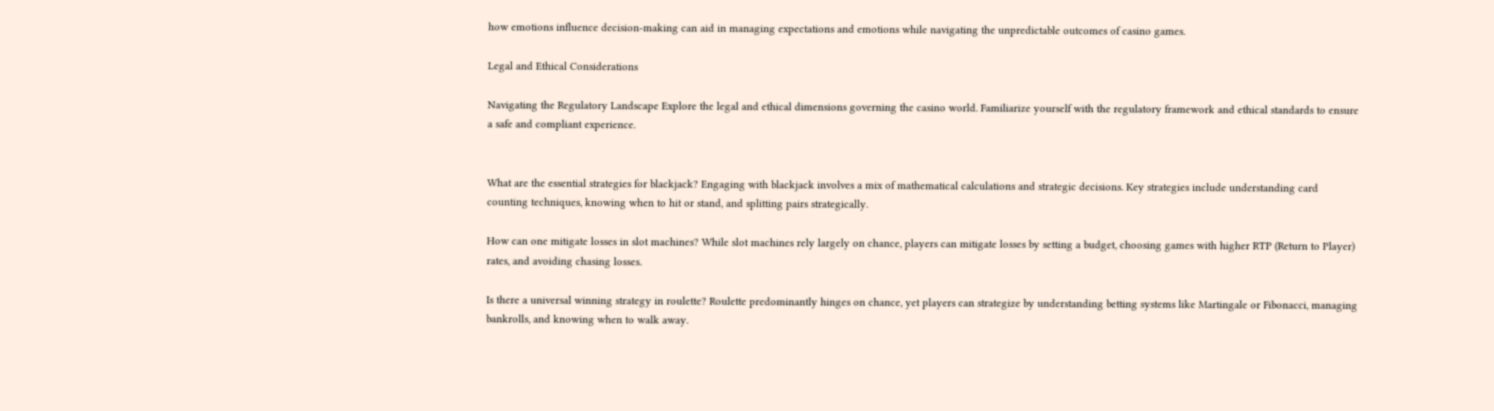how emotions influence decision-making can aid in managing expectations and emotions while navigating the unpredictable outcomes of casino games.

Legal and Ethical Considerations

Navigating the Regulatory Landscape Explore the legal and ethical dimensions governing the casino world. Familiarize yourself with the regulatory framework and ethical standards to ensure a safe and compliant experience.


What are the essential strategies for blackjack? Engaging with blackjack involves a mix of mathematical calculations and strategic decisions. Key strategies include understanding card counting techniques, knowing when to hit or stand, and splitting pairs strategically.

How can one mitigate losses in slot machines? While slot machines rely largely on chance, players can mitigate losses by setting a budget, choosing games with higher RTP (Return to Player) rates, and avoiding chasing losses.

Is there a universal winning strategy in roulette? Roulette predominantly hinges on chance, yet players can strategize by understanding betting systems like Martingale or Fibonacci, managing bankrolls, and knowing when to walk away.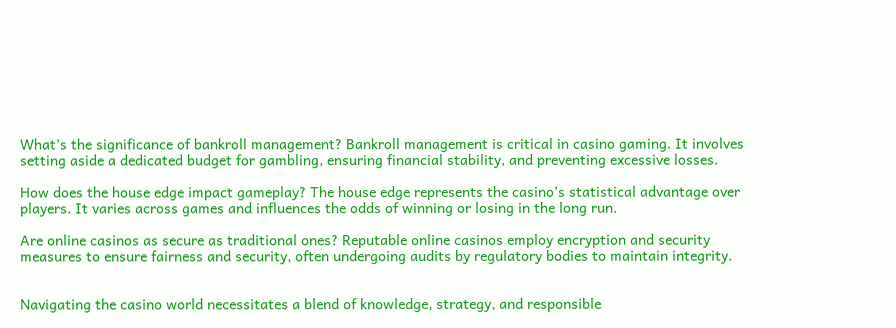What’s the significance of bankroll management? Bankroll management is critical in casino gaming. It involves setting aside a dedicated budget for gambling, ensuring financial stability, and preventing excessive losses.

How does the house edge impact gameplay? The house edge represents the casino’s statistical advantage over players. It varies across games and influences the odds of winning or losing in the long run.

Are online casinos as secure as traditional ones? Reputable online casinos employ encryption and security measures to ensure fairness and security, often undergoing audits by regulatory bodies to maintain integrity.


Navigating the casino world necessitates a blend of knowledge, strategy, and responsible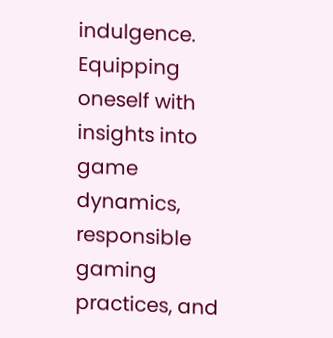indulgence. Equipping oneself with insights into game dynamics, responsible gaming practices, and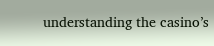understanding the casino’s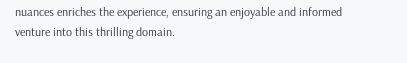nuances enriches the experience, ensuring an enjoyable and informed venture into this thrilling domain.